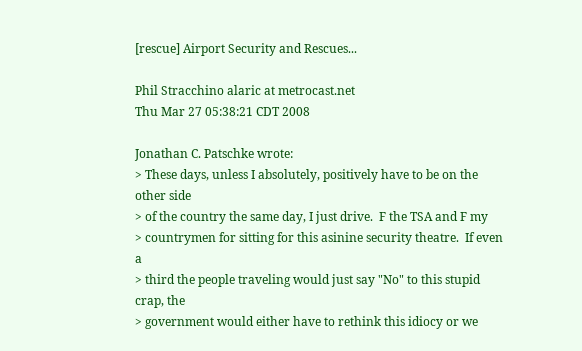[rescue] Airport Security and Rescues...

Phil Stracchino alaric at metrocast.net
Thu Mar 27 05:38:21 CDT 2008

Jonathan C. Patschke wrote:
> These days, unless I absolutely, positively have to be on the other side
> of the country the same day, I just drive.  F the TSA and F my
> countrymen for sitting for this asinine security theatre.  If even a
> third the people traveling would just say "No" to this stupid crap, the
> government would either have to rethink this idiocy or we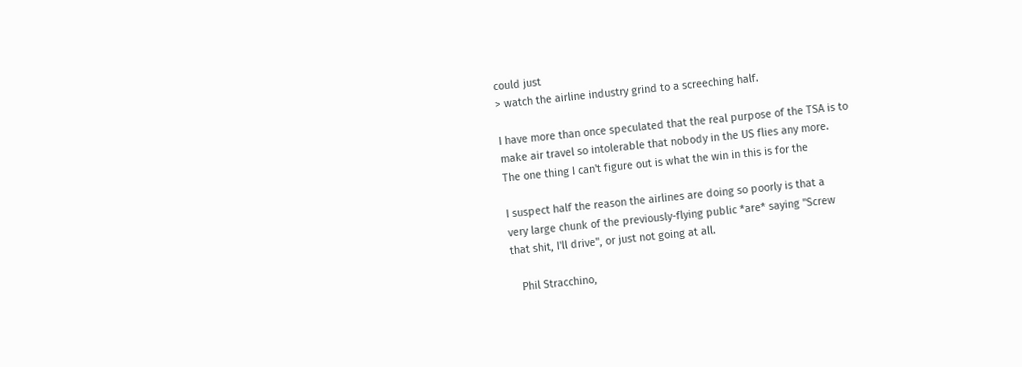could just
> watch the airline industry grind to a screeching half.

I have more than once speculated that the real purpose of the TSA is to
make air travel so intolerable that nobody in the US flies any more.
The one thing I can't figure out is what the win in this is for the

I suspect half the reason the airlines are doing so poorly is that a
very large chunk of the previously-flying public *are* saying "Screw
that shit, I'll drive", or just not going at all.

   Phil Stracchino,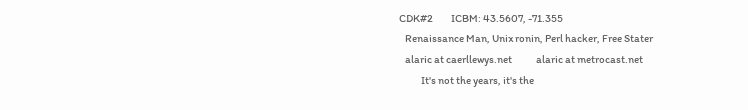CDK#2         ICBM: 43.5607, -71.355
   Renaissance Man, Unix ronin, Perl hacker, Free Stater
   alaric at caerllewys.net            alaric at metrocast.net
           It's not the years, it's the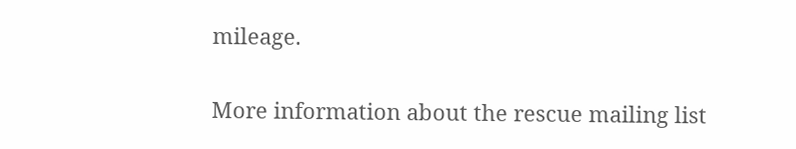mileage.

More information about the rescue mailing list